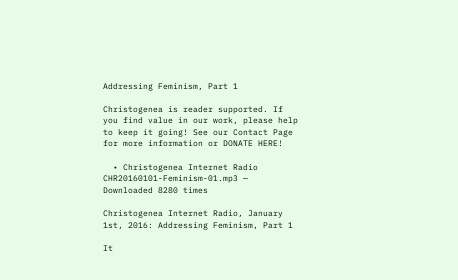Addressing Feminism, Part 1

Christogenea is reader supported. If you find value in our work, please help to keep it going! See our Contact Page for more information or DONATE HERE!

  • Christogenea Internet Radio
CHR20160101-Feminism-01.mp3 — Downloaded 8280 times

Christogenea Internet Radio, January 1st, 2016: Addressing Feminism, Part 1

It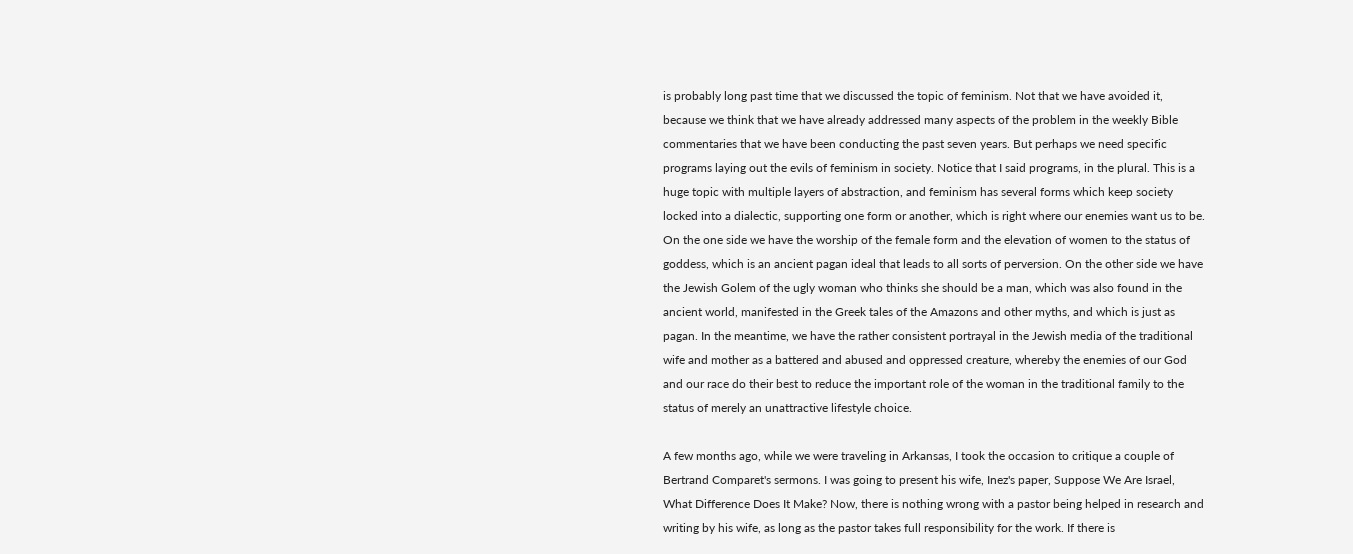is probably long past time that we discussed the topic of feminism. Not that we have avoided it, because we think that we have already addressed many aspects of the problem in the weekly Bible commentaries that we have been conducting the past seven years. But perhaps we need specific programs laying out the evils of feminism in society. Notice that I said programs, in the plural. This is a huge topic with multiple layers of abstraction, and feminism has several forms which keep society locked into a dialectic, supporting one form or another, which is right where our enemies want us to be. On the one side we have the worship of the female form and the elevation of women to the status of goddess, which is an ancient pagan ideal that leads to all sorts of perversion. On the other side we have the Jewish Golem of the ugly woman who thinks she should be a man, which was also found in the ancient world, manifested in the Greek tales of the Amazons and other myths, and which is just as pagan. In the meantime, we have the rather consistent portrayal in the Jewish media of the traditional wife and mother as a battered and abused and oppressed creature, whereby the enemies of our God and our race do their best to reduce the important role of the woman in the traditional family to the status of merely an unattractive lifestyle choice.

A few months ago, while we were traveling in Arkansas, I took the occasion to critique a couple of Bertrand Comparet's sermons. I was going to present his wife, Inez's paper, Suppose We Are Israel, What Difference Does It Make? Now, there is nothing wrong with a pastor being helped in research and writing by his wife, as long as the pastor takes full responsibility for the work. If there is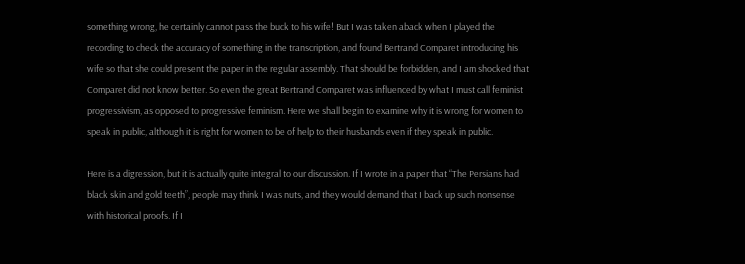something wrong, he certainly cannot pass the buck to his wife! But I was taken aback when I played the recording to check the accuracy of something in the transcription, and found Bertrand Comparet introducing his wife so that she could present the paper in the regular assembly. That should be forbidden, and I am shocked that Comparet did not know better. So even the great Bertrand Comparet was influenced by what I must call feminist progressivism, as opposed to progressive feminism. Here we shall begin to examine why it is wrong for women to speak in public, although it is right for women to be of help to their husbands even if they speak in public.

Here is a digression, but it is actually quite integral to our discussion. If I wrote in a paper that “The Persians had black skin and gold teeth”, people may think I was nuts, and they would demand that I back up such nonsense with historical proofs. If I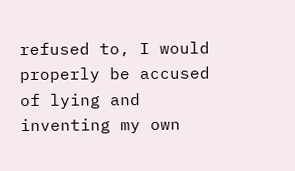refused to, I would properly be accused of lying and inventing my own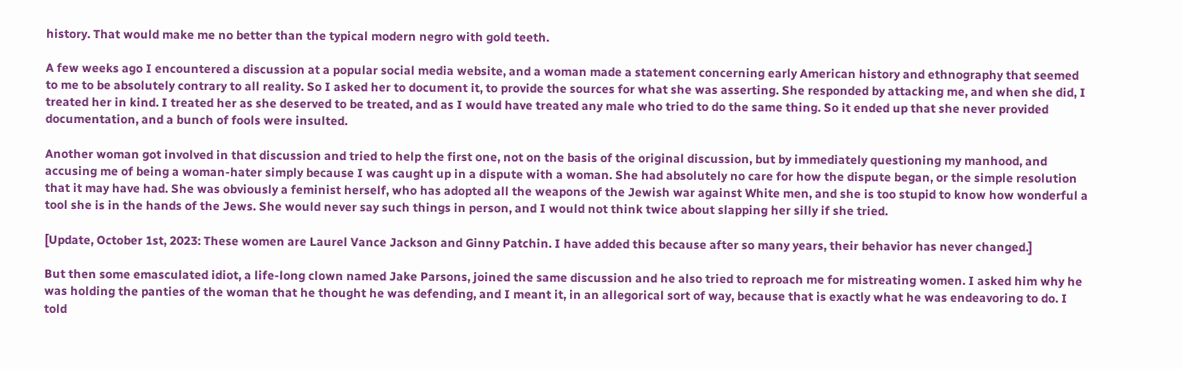history. That would make me no better than the typical modern negro with gold teeth.

A few weeks ago I encountered a discussion at a popular social media website, and a woman made a statement concerning early American history and ethnography that seemed to me to be absolutely contrary to all reality. So I asked her to document it, to provide the sources for what she was asserting. She responded by attacking me, and when she did, I treated her in kind. I treated her as she deserved to be treated, and as I would have treated any male who tried to do the same thing. So it ended up that she never provided documentation, and a bunch of fools were insulted.

Another woman got involved in that discussion and tried to help the first one, not on the basis of the original discussion, but by immediately questioning my manhood, and accusing me of being a woman-hater simply because I was caught up in a dispute with a woman. She had absolutely no care for how the dispute began, or the simple resolution that it may have had. She was obviously a feminist herself, who has adopted all the weapons of the Jewish war against White men, and she is too stupid to know how wonderful a tool she is in the hands of the Jews. She would never say such things in person, and I would not think twice about slapping her silly if she tried.

[Update, October 1st, 2023: These women are Laurel Vance Jackson and Ginny Patchin. I have added this because after so many years, their behavior has never changed.]

But then some emasculated idiot, a life-long clown named Jake Parsons, joined the same discussion and he also tried to reproach me for mistreating women. I asked him why he was holding the panties of the woman that he thought he was defending, and I meant it, in an allegorical sort of way, because that is exactly what he was endeavoring to do. I told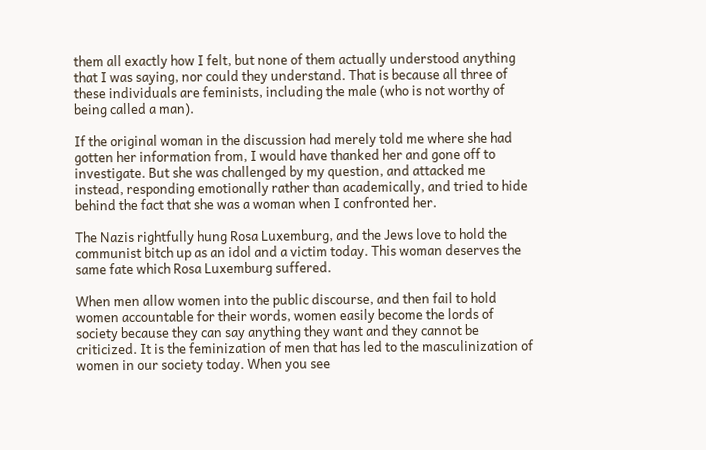them all exactly how I felt, but none of them actually understood anything that I was saying, nor could they understand. That is because all three of these individuals are feminists, including the male (who is not worthy of being called a man).

If the original woman in the discussion had merely told me where she had gotten her information from, I would have thanked her and gone off to investigate. But she was challenged by my question, and attacked me instead, responding emotionally rather than academically, and tried to hide behind the fact that she was a woman when I confronted her.

The Nazis rightfully hung Rosa Luxemburg, and the Jews love to hold the communist bitch up as an idol and a victim today. This woman deserves the same fate which Rosa Luxemburg suffered.

When men allow women into the public discourse, and then fail to hold women accountable for their words, women easily become the lords of society because they can say anything they want and they cannot be criticized. It is the feminization of men that has led to the masculinization of women in our society today. When you see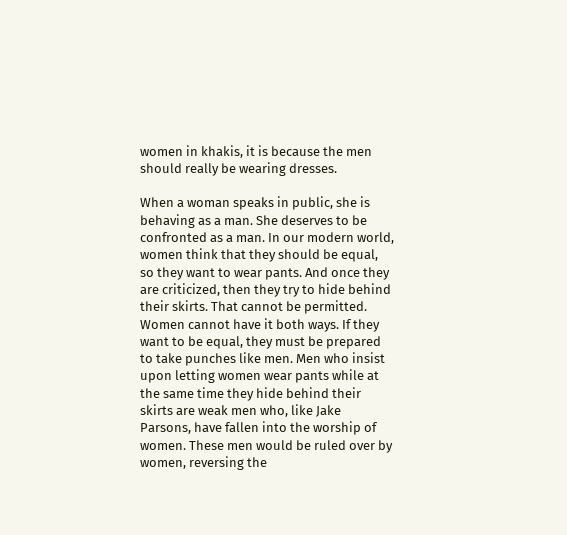women in khakis, it is because the men should really be wearing dresses.

When a woman speaks in public, she is behaving as a man. She deserves to be confronted as a man. In our modern world, women think that they should be equal, so they want to wear pants. And once they are criticized, then they try to hide behind their skirts. That cannot be permitted. Women cannot have it both ways. If they want to be equal, they must be prepared to take punches like men. Men who insist upon letting women wear pants while at the same time they hide behind their skirts are weak men who, like Jake Parsons, have fallen into the worship of women. These men would be ruled over by women, reversing the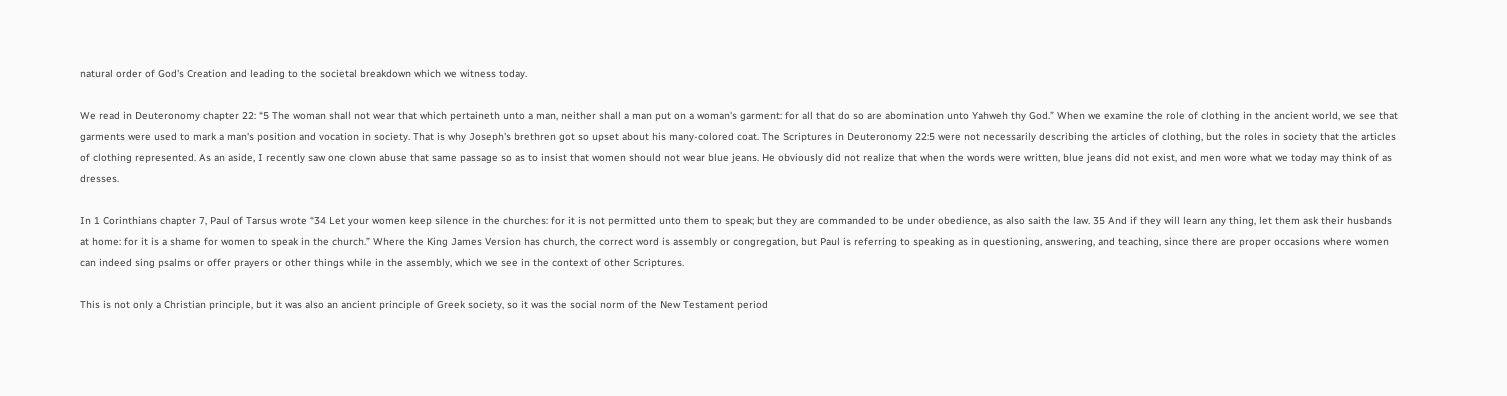natural order of God's Creation and leading to the societal breakdown which we witness today.

We read in Deuteronomy chapter 22: “5 The woman shall not wear that which pertaineth unto a man, neither shall a man put on a woman's garment: for all that do so are abomination unto Yahweh thy God.” When we examine the role of clothing in the ancient world, we see that garments were used to mark a man's position and vocation in society. That is why Joseph's brethren got so upset about his many-colored coat. The Scriptures in Deuteronomy 22:5 were not necessarily describing the articles of clothing, but the roles in society that the articles of clothing represented. As an aside, I recently saw one clown abuse that same passage so as to insist that women should not wear blue jeans. He obviously did not realize that when the words were written, blue jeans did not exist, and men wore what we today may think of as dresses.

In 1 Corinthians chapter 7, Paul of Tarsus wrote “34 Let your women keep silence in the churches: for it is not permitted unto them to speak; but they are commanded to be under obedience, as also saith the law. 35 And if they will learn any thing, let them ask their husbands at home: for it is a shame for women to speak in the church.” Where the King James Version has church, the correct word is assembly or congregation, but Paul is referring to speaking as in questioning, answering, and teaching, since there are proper occasions where women can indeed sing psalms or offer prayers or other things while in the assembly, which we see in the context of other Scriptures.

This is not only a Christian principle, but it was also an ancient principle of Greek society, so it was the social norm of the New Testament period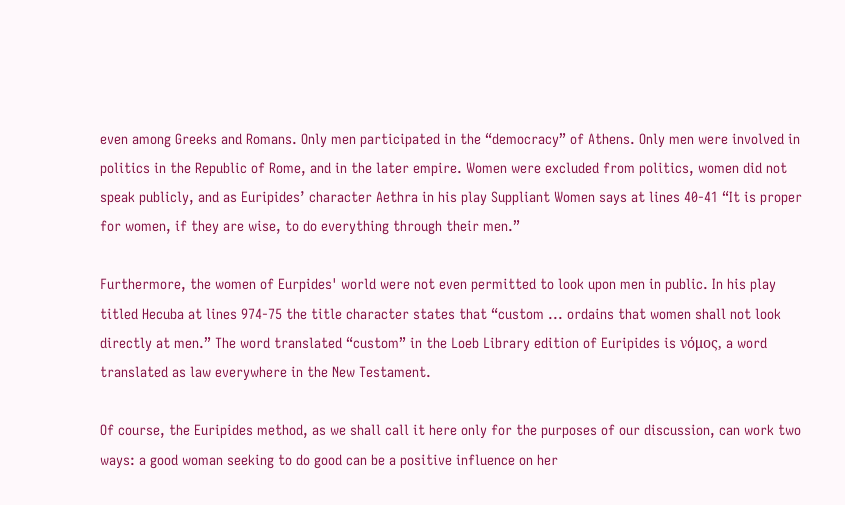even among Greeks and Romans. Only men participated in the “democracy” of Athens. Only men were involved in politics in the Republic of Rome, and in the later empire. Women were excluded from politics, women did not speak publicly, and as Euripides’ character Aethra in his play Suppliant Women says at lines 40-41 “It is proper for women, if they are wise, to do everything through their men.”

Furthermore, the women of Eurpides' world were not even permitted to look upon men in public. In his play titled Hecuba at lines 974-75 the title character states that “custom ... ordains that women shall not look directly at men.” The word translated “custom” in the Loeb Library edition of Euripides is νόμος, a word translated as law everywhere in the New Testament.

Of course, the Euripides method, as we shall call it here only for the purposes of our discussion, can work two ways: a good woman seeking to do good can be a positive influence on her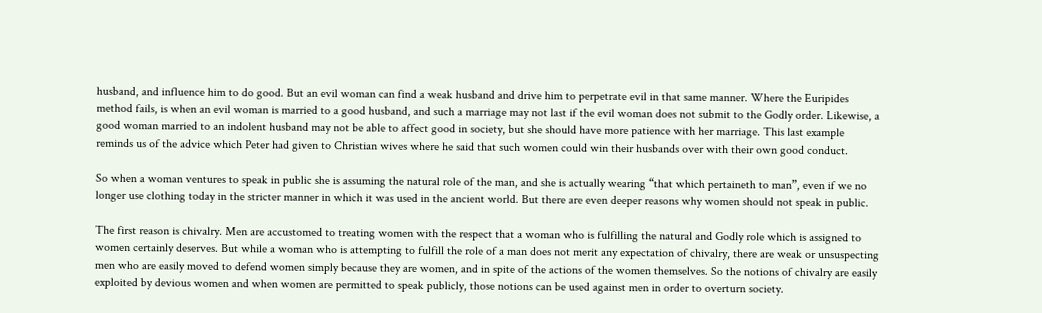husband, and influence him to do good. But an evil woman can find a weak husband and drive him to perpetrate evil in that same manner. Where the Euripides method fails, is when an evil woman is married to a good husband, and such a marriage may not last if the evil woman does not submit to the Godly order. Likewise, a good woman married to an indolent husband may not be able to affect good in society, but she should have more patience with her marriage. This last example reminds us of the advice which Peter had given to Christian wives where he said that such women could win their husbands over with their own good conduct.

So when a woman ventures to speak in public she is assuming the natural role of the man, and she is actually wearing “that which pertaineth to man”, even if we no longer use clothing today in the stricter manner in which it was used in the ancient world. But there are even deeper reasons why women should not speak in public.

The first reason is chivalry. Men are accustomed to treating women with the respect that a woman who is fulfilling the natural and Godly role which is assigned to women certainly deserves. But while a woman who is attempting to fulfill the role of a man does not merit any expectation of chivalry, there are weak or unsuspecting men who are easily moved to defend women simply because they are women, and in spite of the actions of the women themselves. So the notions of chivalry are easily exploited by devious women and when women are permitted to speak publicly, those notions can be used against men in order to overturn society.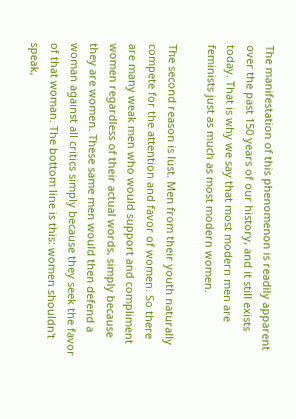The manifestation of this phenomenon is readily apparent over the past 150 years of our history, and it still exists today. That is why we say that most modern men are feminists just as much as most modern women.

The second reason is lust. Men from their youth naturally compete for the attention and favor of women. So there are many weak men who would support and compliment women regardless of their actual words, simply because they are women. These same men would then defend a woman against all critics simply because they seek the favor of that woman. The bottom line is this: women shouldn't speak,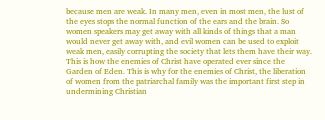because men are weak. In many men, even in most men, the lust of the eyes stops the normal function of the ears and the brain. So women speakers may get away with all kinds of things that a man would never get away with, and evil women can be used to exploit weak men, easily corrupting the society that lets them have their way. This is how the enemies of Christ have operated ever since the Garden of Eden. This is why for the enemies of Christ, the liberation of women from the patriarchal family was the important first step in undermining Christian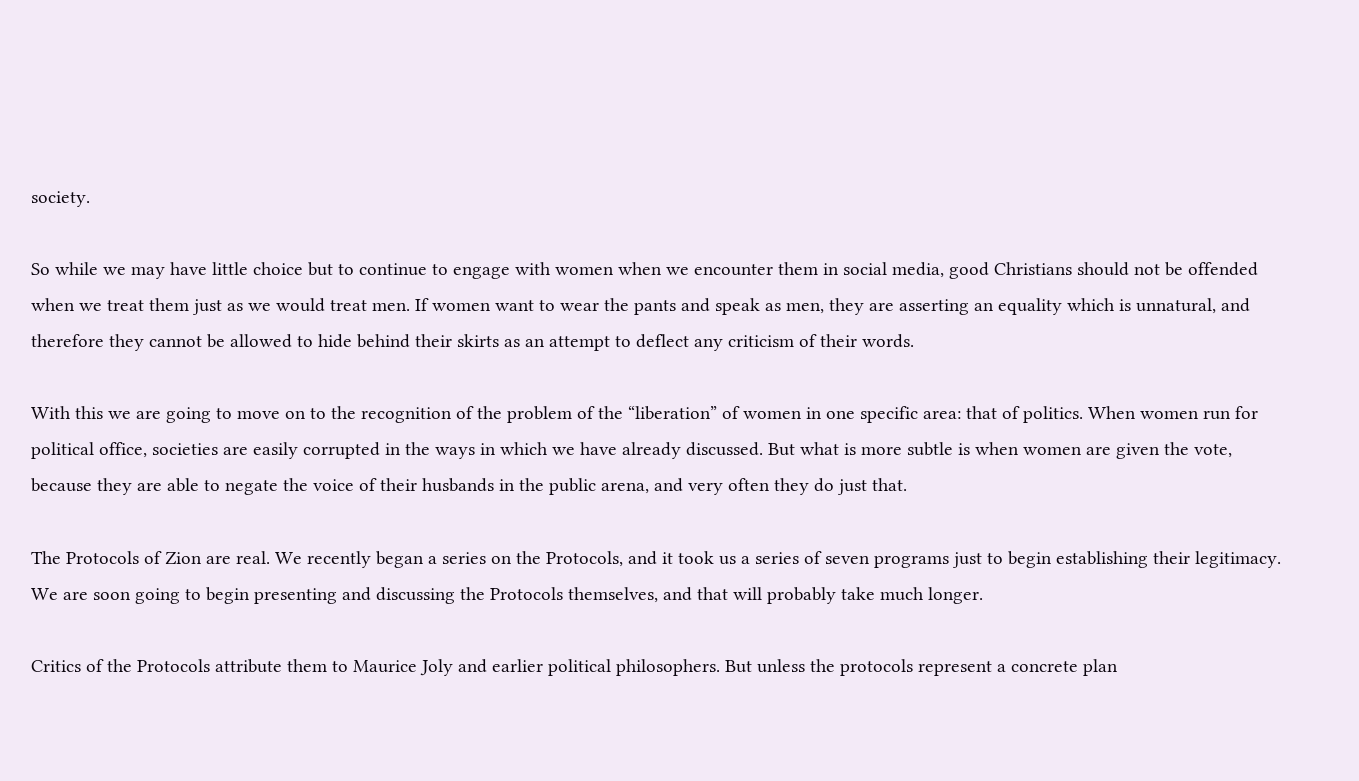society.

So while we may have little choice but to continue to engage with women when we encounter them in social media, good Christians should not be offended when we treat them just as we would treat men. If women want to wear the pants and speak as men, they are asserting an equality which is unnatural, and therefore they cannot be allowed to hide behind their skirts as an attempt to deflect any criticism of their words.

With this we are going to move on to the recognition of the problem of the “liberation” of women in one specific area: that of politics. When women run for political office, societies are easily corrupted in the ways in which we have already discussed. But what is more subtle is when women are given the vote, because they are able to negate the voice of their husbands in the public arena, and very often they do just that.

The Protocols of Zion are real. We recently began a series on the Protocols, and it took us a series of seven programs just to begin establishing their legitimacy. We are soon going to begin presenting and discussing the Protocols themselves, and that will probably take much longer.

Critics of the Protocols attribute them to Maurice Joly and earlier political philosophers. But unless the protocols represent a concrete plan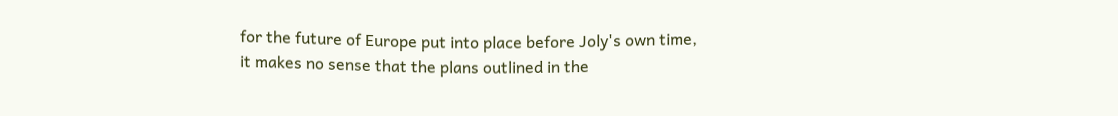for the future of Europe put into place before Joly's own time, it makes no sense that the plans outlined in the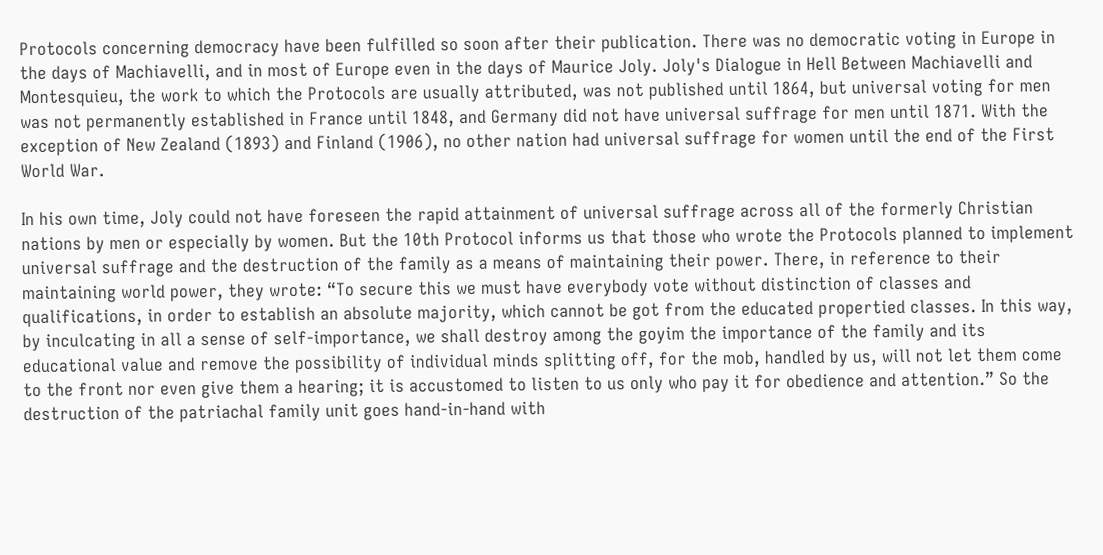Protocols concerning democracy have been fulfilled so soon after their publication. There was no democratic voting in Europe in the days of Machiavelli, and in most of Europe even in the days of Maurice Joly. Joly's Dialogue in Hell Between Machiavelli and Montesquieu, the work to which the Protocols are usually attributed, was not published until 1864, but universal voting for men was not permanently established in France until 1848, and Germany did not have universal suffrage for men until 1871. With the exception of New Zealand (1893) and Finland (1906), no other nation had universal suffrage for women until the end of the First World War.

In his own time, Joly could not have foreseen the rapid attainment of universal suffrage across all of the formerly Christian nations by men or especially by women. But the 10th Protocol informs us that those who wrote the Protocols planned to implement universal suffrage and the destruction of the family as a means of maintaining their power. There, in reference to their maintaining world power, they wrote: “To secure this we must have everybody vote without distinction of classes and qualifications, in order to establish an absolute majority, which cannot be got from the educated propertied classes. In this way, by inculcating in all a sense of self-importance, we shall destroy among the goyim the importance of the family and its educational value and remove the possibility of individual minds splitting off, for the mob, handled by us, will not let them come to the front nor even give them a hearing; it is accustomed to listen to us only who pay it for obedience and attention.” So the destruction of the patriachal family unit goes hand-in-hand with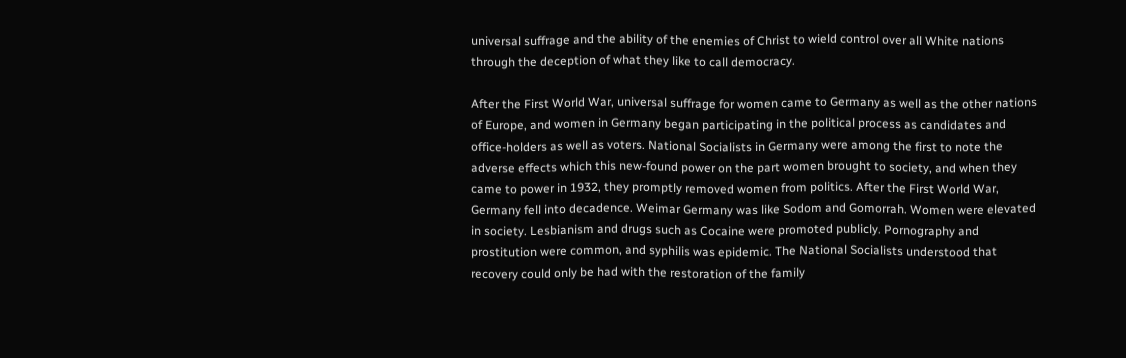universal suffrage and the ability of the enemies of Christ to wield control over all White nations through the deception of what they like to call democracy.

After the First World War, universal suffrage for women came to Germany as well as the other nations of Europe, and women in Germany began participating in the political process as candidates and office-holders as well as voters. National Socialists in Germany were among the first to note the adverse effects which this new-found power on the part women brought to society, and when they came to power in 1932, they promptly removed women from politics. After the First World War, Germany fell into decadence. Weimar Germany was like Sodom and Gomorrah. Women were elevated in society. Lesbianism and drugs such as Cocaine were promoted publicly. Pornography and prostitution were common, and syphilis was epidemic. The National Socialists understood that recovery could only be had with the restoration of the family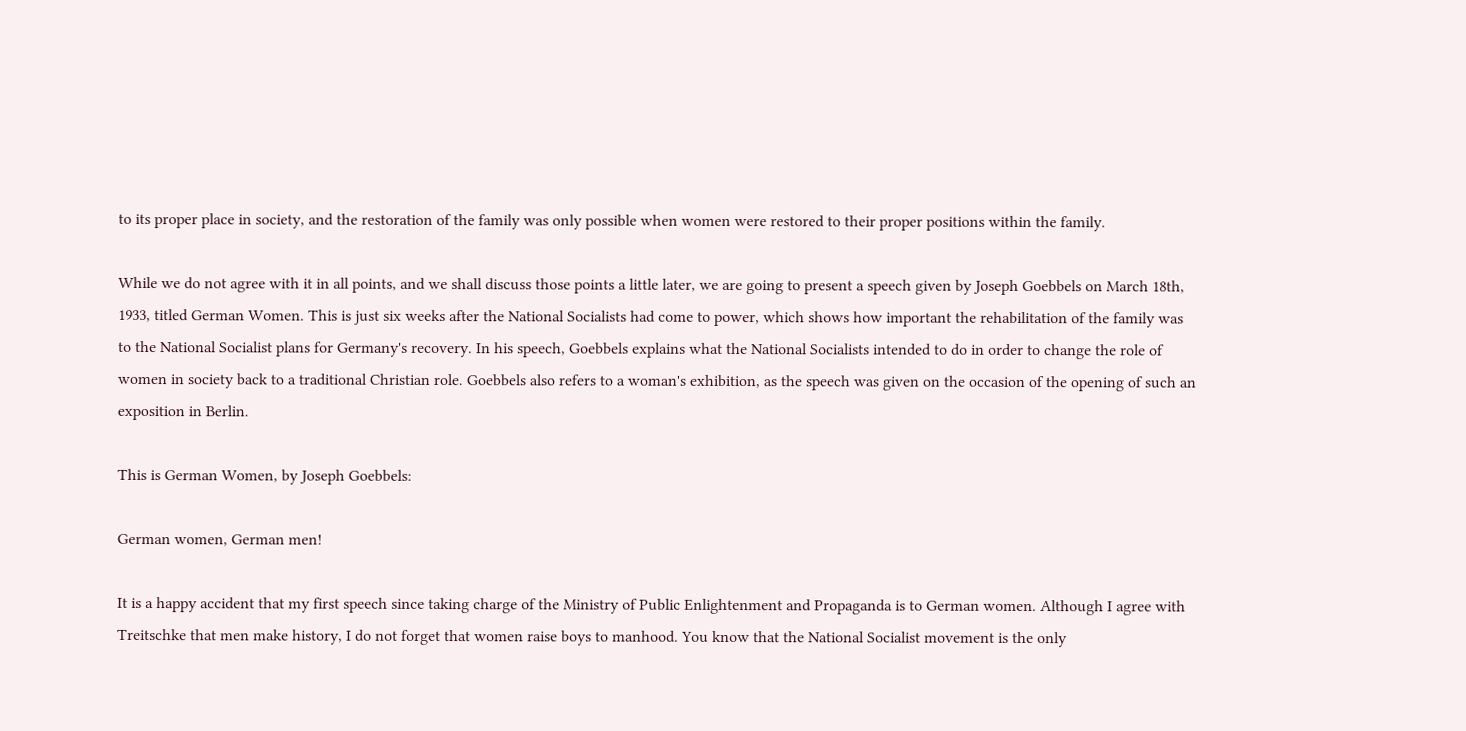to its proper place in society, and the restoration of the family was only possible when women were restored to their proper positions within the family.

While we do not agree with it in all points, and we shall discuss those points a little later, we are going to present a speech given by Joseph Goebbels on March 18th, 1933, titled German Women. This is just six weeks after the National Socialists had come to power, which shows how important the rehabilitation of the family was to the National Socialist plans for Germany's recovery. In his speech, Goebbels explains what the National Socialists intended to do in order to change the role of women in society back to a traditional Christian role. Goebbels also refers to a woman's exhibition, as the speech was given on the occasion of the opening of such an exposition in Berlin.

This is German Women, by Joseph Goebbels:

German women, German men!

It is a happy accident that my first speech since taking charge of the Ministry of Public Enlightenment and Propaganda is to German women. Although I agree with Treitschke that men make history, I do not forget that women raise boys to manhood. You know that the National Socialist movement is the only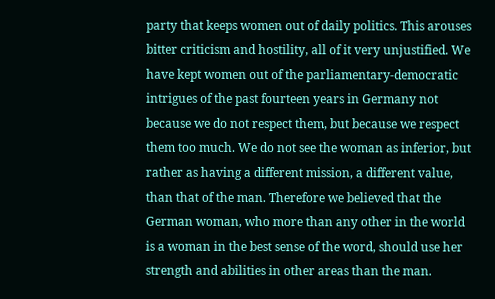party that keeps women out of daily politics. This arouses bitter criticism and hostility, all of it very unjustified. We have kept women out of the parliamentary-democratic intrigues of the past fourteen years in Germany not because we do not respect them, but because we respect them too much. We do not see the woman as inferior, but rather as having a different mission, a different value, than that of the man. Therefore we believed that the German woman, who more than any other in the world is a woman in the best sense of the word, should use her strength and abilities in other areas than the man.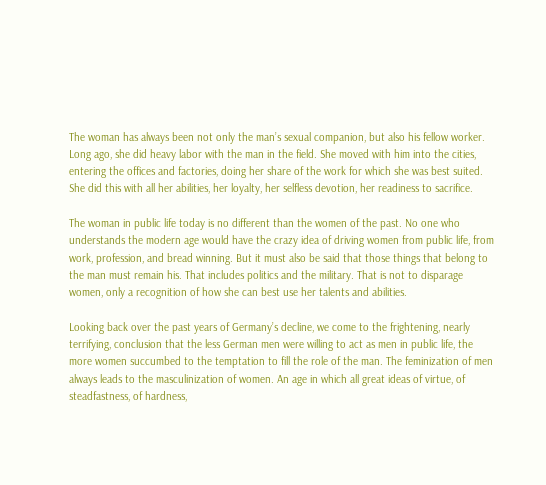The woman has always been not only the man’s sexual companion, but also his fellow worker. Long ago, she did heavy labor with the man in the field. She moved with him into the cities, entering the offices and factories, doing her share of the work for which she was best suited. She did this with all her abilities, her loyalty, her selfless devotion, her readiness to sacrifice.

The woman in public life today is no different than the women of the past. No one who understands the modern age would have the crazy idea of driving women from public life, from work, profession, and bread winning. But it must also be said that those things that belong to the man must remain his. That includes politics and the military. That is not to disparage women, only a recognition of how she can best use her talents and abilities.

Looking back over the past years of Germany’s decline, we come to the frightening, nearly terrifying, conclusion that the less German men were willing to act as men in public life, the more women succumbed to the temptation to fill the role of the man. The feminization of men always leads to the masculinization of women. An age in which all great ideas of virtue, of steadfastness, of hardness,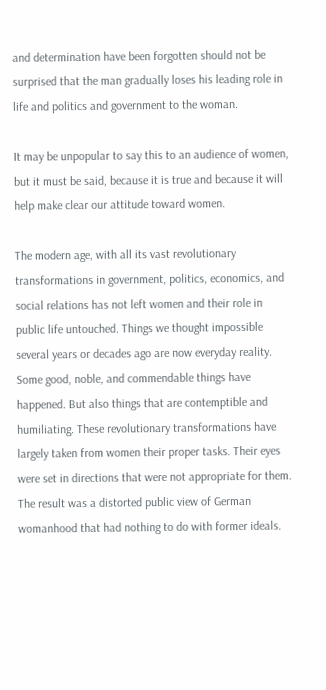and determination have been forgotten should not be surprised that the man gradually loses his leading role in life and politics and government to the woman.

It may be unpopular to say this to an audience of women, but it must be said, because it is true and because it will help make clear our attitude toward women.

The modern age, with all its vast revolutionary transformations in government, politics, economics, and social relations has not left women and their role in public life untouched. Things we thought impossible several years or decades ago are now everyday reality. Some good, noble, and commendable things have happened. But also things that are contemptible and humiliating. These revolutionary transformations have largely taken from women their proper tasks. Their eyes were set in directions that were not appropriate for them. The result was a distorted public view of German womanhood that had nothing to do with former ideals.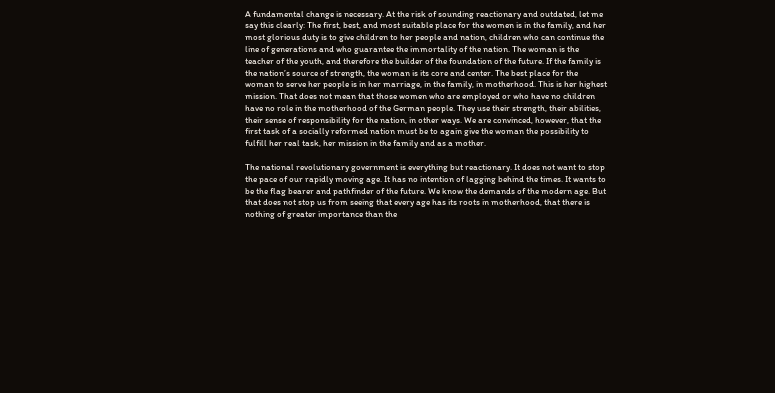A fundamental change is necessary. At the risk of sounding reactionary and outdated, let me say this clearly: The first, best, and most suitable place for the women is in the family, and her most glorious duty is to give children to her people and nation, children who can continue the line of generations and who guarantee the immortality of the nation. The woman is the teacher of the youth, and therefore the builder of the foundation of the future. If the family is the nation’s source of strength, the woman is its core and center. The best place for the woman to serve her people is in her marriage, in the family, in motherhood. This is her highest mission. That does not mean that those women who are employed or who have no children have no role in the motherhood of the German people. They use their strength, their abilities, their sense of responsibility for the nation, in other ways. We are convinced, however, that the first task of a socially reformed nation must be to again give the woman the possibility to fulfill her real task, her mission in the family and as a mother.

The national revolutionary government is everything but reactionary. It does not want to stop the pace of our rapidly moving age. It has no intention of lagging behind the times. It wants to be the flag bearer and pathfinder of the future. We know the demands of the modern age. But that does not stop us from seeing that every age has its roots in motherhood, that there is nothing of greater importance than the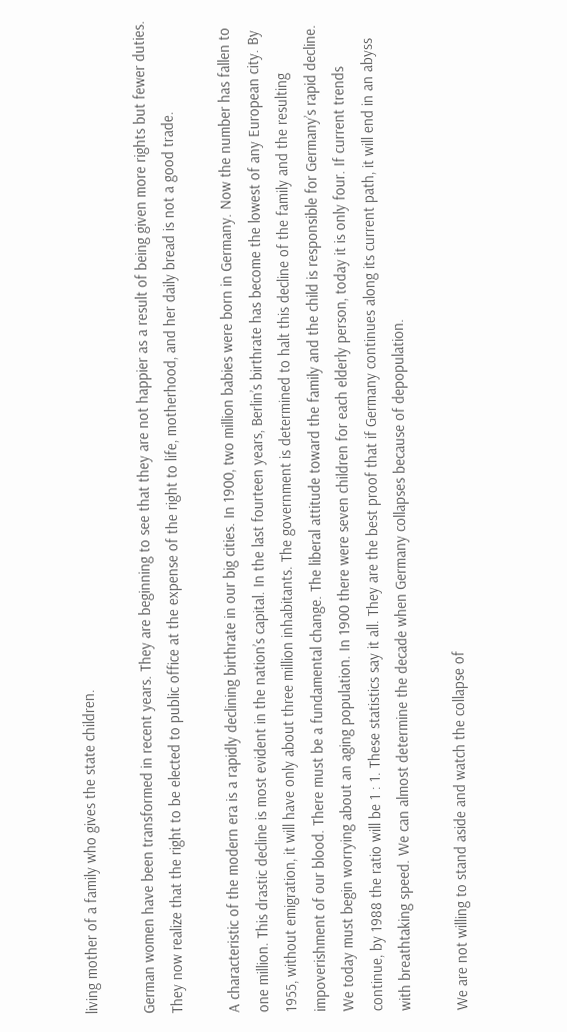living mother of a family who gives the state children.

German women have been transformed in recent years. They are beginning to see that they are not happier as a result of being given more rights but fewer duties. They now realize that the right to be elected to public office at the expense of the right to life, motherhood, and her daily bread is not a good trade.

A characteristic of the modern era is a rapidly declining birthrate in our big cities. In 1900, two million babies were born in Germany. Now the number has fallen to one million. This drastic decline is most evident in the nation’s capital. In the last fourteen years, Berlin’s birthrate has become the lowest of any European city. By 1955, without emigration, it will have only about three million inhabitants. The government is determined to halt this decline of the family and the resulting impoverishment of our blood. There must be a fundamental change. The liberal attitude toward the family and the child is responsible for Germany’s rapid decline. We today must begin worrying about an aging population. In 1900 there were seven children for each elderly person, today it is only four. If current trends continue, by 1988 the ratio will be 1 : 1. These statistics say it all. They are the best proof that if Germany continues along its current path, it will end in an abyss with breathtaking speed. We can almost determine the decade when Germany collapses because of depopulation.

We are not willing to stand aside and watch the collapse of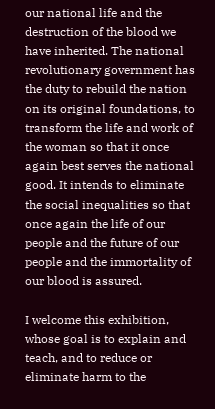our national life and the destruction of the blood we have inherited. The national revolutionary government has the duty to rebuild the nation on its original foundations, to transform the life and work of the woman so that it once again best serves the national good. It intends to eliminate the social inequalities so that once again the life of our people and the future of our people and the immortality of our blood is assured.

I welcome this exhibition, whose goal is to explain and teach, and to reduce or eliminate harm to the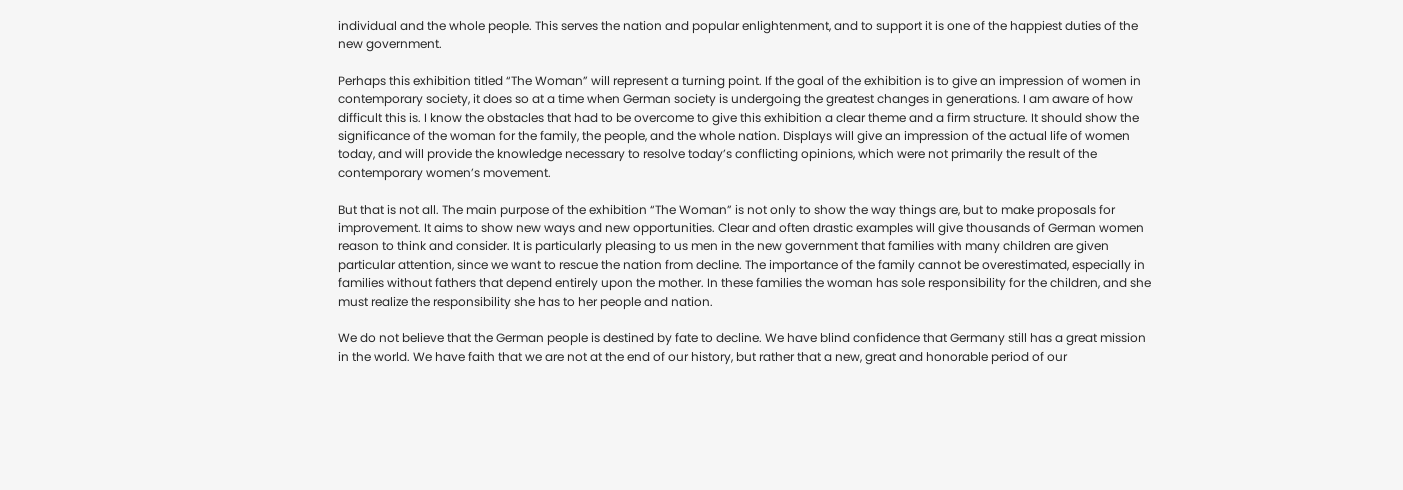individual and the whole people. This serves the nation and popular enlightenment, and to support it is one of the happiest duties of the new government.

Perhaps this exhibition titled “The Woman” will represent a turning point. If the goal of the exhibition is to give an impression of women in contemporary society, it does so at a time when German society is undergoing the greatest changes in generations. I am aware of how difficult this is. I know the obstacles that had to be overcome to give this exhibition a clear theme and a firm structure. It should show the significance of the woman for the family, the people, and the whole nation. Displays will give an impression of the actual life of women today, and will provide the knowledge necessary to resolve today’s conflicting opinions, which were not primarily the result of the contemporary women’s movement.

But that is not all. The main purpose of the exhibition “The Woman” is not only to show the way things are, but to make proposals for improvement. It aims to show new ways and new opportunities. Clear and often drastic examples will give thousands of German women reason to think and consider. It is particularly pleasing to us men in the new government that families with many children are given particular attention, since we want to rescue the nation from decline. The importance of the family cannot be overestimated, especially in families without fathers that depend entirely upon the mother. In these families the woman has sole responsibility for the children, and she must realize the responsibility she has to her people and nation.

We do not believe that the German people is destined by fate to decline. We have blind confidence that Germany still has a great mission in the world. We have faith that we are not at the end of our history, but rather that a new, great and honorable period of our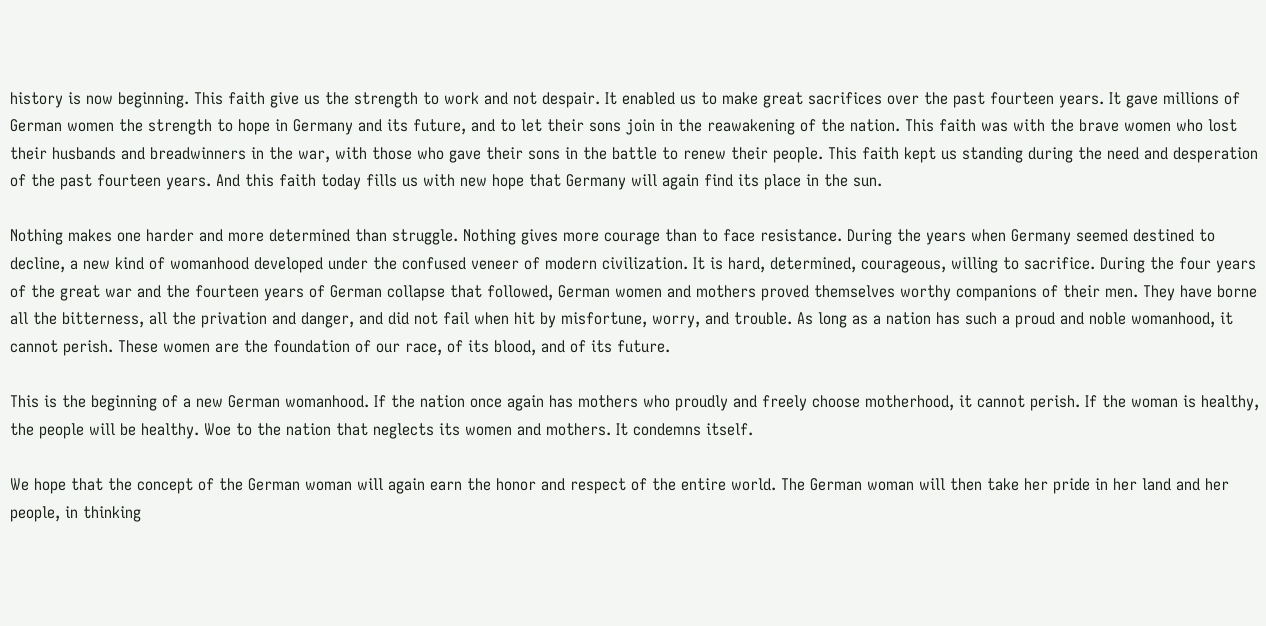history is now beginning. This faith give us the strength to work and not despair. It enabled us to make great sacrifices over the past fourteen years. It gave millions of German women the strength to hope in Germany and its future, and to let their sons join in the reawakening of the nation. This faith was with the brave women who lost their husbands and breadwinners in the war, with those who gave their sons in the battle to renew their people. This faith kept us standing during the need and desperation of the past fourteen years. And this faith today fills us with new hope that Germany will again find its place in the sun.

Nothing makes one harder and more determined than struggle. Nothing gives more courage than to face resistance. During the years when Germany seemed destined to decline, a new kind of womanhood developed under the confused veneer of modern civilization. It is hard, determined, courageous, willing to sacrifice. During the four years of the great war and the fourteen years of German collapse that followed, German women and mothers proved themselves worthy companions of their men. They have borne all the bitterness, all the privation and danger, and did not fail when hit by misfortune, worry, and trouble. As long as a nation has such a proud and noble womanhood, it cannot perish. These women are the foundation of our race, of its blood, and of its future.

This is the beginning of a new German womanhood. If the nation once again has mothers who proudly and freely choose motherhood, it cannot perish. If the woman is healthy, the people will be healthy. Woe to the nation that neglects its women and mothers. It condemns itself.

We hope that the concept of the German woman will again earn the honor and respect of the entire world. The German woman will then take her pride in her land and her people, in thinking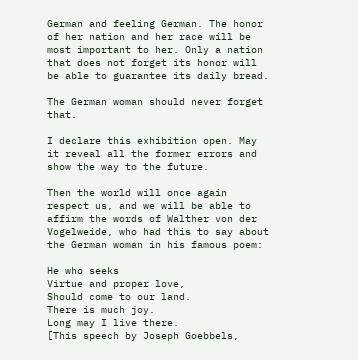German and feeling German. The honor of her nation and her race will be most important to her. Only a nation that does not forget its honor will be able to guarantee its daily bread.

The German woman should never forget that.

I declare this exhibition open. May it reveal all the former errors and show the way to the future.

Then the world will once again respect us, and we will be able to affirm the words of Walther von der Vogelweide, who had this to say about the German woman in his famous poem:

He who seeks
Virtue and proper love,
Should come to our land.
There is much joy.
Long may I live there.
[This speech by Joseph Goebbels,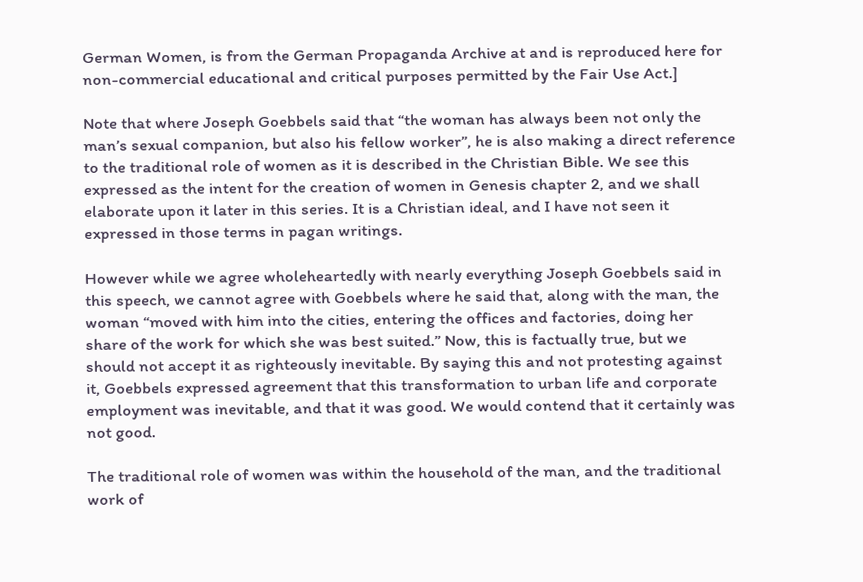German Women, is from the German Propaganda Archive at and is reproduced here for non-commercial educational and critical purposes permitted by the Fair Use Act.]

Note that where Joseph Goebbels said that “the woman has always been not only the man’s sexual companion, but also his fellow worker”, he is also making a direct reference to the traditional role of women as it is described in the Christian Bible. We see this expressed as the intent for the creation of women in Genesis chapter 2, and we shall elaborate upon it later in this series. It is a Christian ideal, and I have not seen it expressed in those terms in pagan writings.

However while we agree wholeheartedly with nearly everything Joseph Goebbels said in this speech, we cannot agree with Goebbels where he said that, along with the man, the woman “moved with him into the cities, entering the offices and factories, doing her share of the work for which she was best suited.” Now, this is factually true, but we should not accept it as righteously inevitable. By saying this and not protesting against it, Goebbels expressed agreement that this transformation to urban life and corporate employment was inevitable, and that it was good. We would contend that it certainly was not good.

The traditional role of women was within the household of the man, and the traditional work of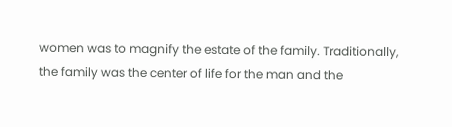women was to magnify the estate of the family. Traditionally, the family was the center of life for the man and the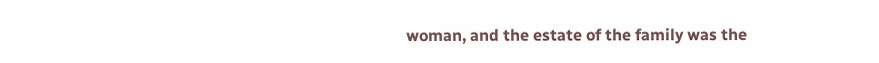woman, and the estate of the family was the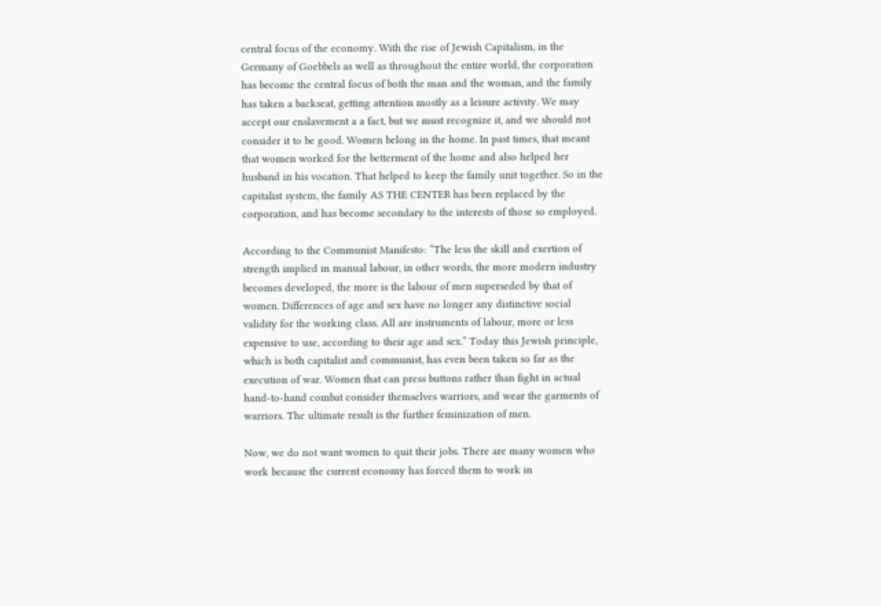central focus of the economy. With the rise of Jewish Capitalism, in the Germany of Goebbels as well as throughout the entire world, the corporation has become the central focus of both the man and the woman, and the family has taken a backseat, getting attention mostly as a leisure activity. We may accept our enslavement a a fact, but we must recognize it, and we should not consider it to be good. Women belong in the home. In past times, that meant that women worked for the betterment of the home and also helped her husband in his vocation. That helped to keep the family unit together. So in the capitalist system, the family AS THE CENTER has been replaced by the corporation, and has become secondary to the interests of those so employed.

According to the Communist Manifesto: “The less the skill and exertion of strength implied in manual labour, in other words, the more modern industry becomes developed, the more is the labour of men superseded by that of women. Differences of age and sex have no longer any distinctive social validity for the working class. All are instruments of labour, more or less expensive to use, according to their age and sex.” Today this Jewish principle, which is both capitalist and communist, has even been taken so far as the execution of war. Women that can press buttons rather than fight in actual hand-to-hand combat consider themselves warriors, and wear the garments of warriors. The ultimate result is the further feminization of men.

Now, we do not want women to quit their jobs. There are many women who work because the current economy has forced them to work in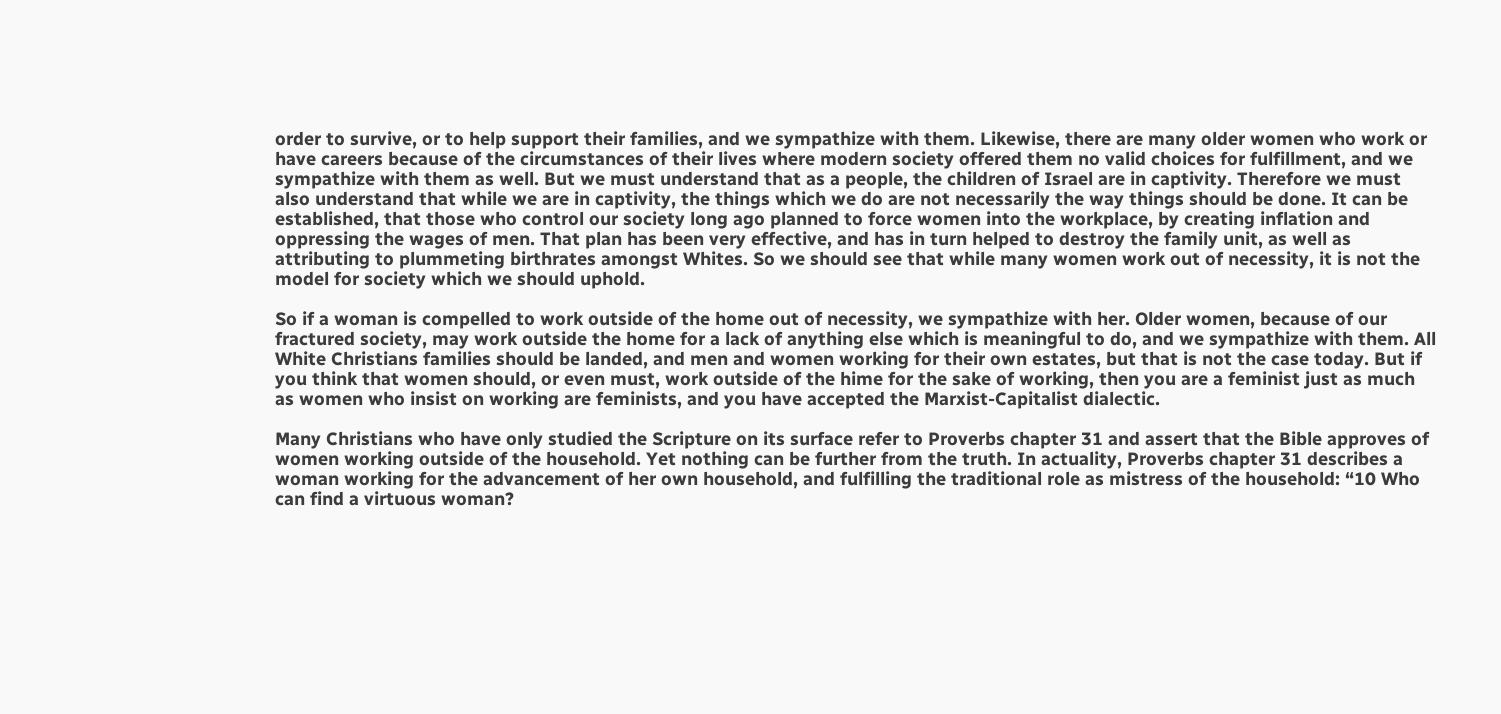order to survive, or to help support their families, and we sympathize with them. Likewise, there are many older women who work or have careers because of the circumstances of their lives where modern society offered them no valid choices for fulfillment, and we sympathize with them as well. But we must understand that as a people, the children of Israel are in captivity. Therefore we must also understand that while we are in captivity, the things which we do are not necessarily the way things should be done. It can be established, that those who control our society long ago planned to force women into the workplace, by creating inflation and oppressing the wages of men. That plan has been very effective, and has in turn helped to destroy the family unit, as well as attributing to plummeting birthrates amongst Whites. So we should see that while many women work out of necessity, it is not the model for society which we should uphold.

So if a woman is compelled to work outside of the home out of necessity, we sympathize with her. Older women, because of our fractured society, may work outside the home for a lack of anything else which is meaningful to do, and we sympathize with them. All White Christians families should be landed, and men and women working for their own estates, but that is not the case today. But if you think that women should, or even must, work outside of the hime for the sake of working, then you are a feminist just as much as women who insist on working are feminists, and you have accepted the Marxist-Capitalist dialectic.

Many Christians who have only studied the Scripture on its surface refer to Proverbs chapter 31 and assert that the Bible approves of women working outside of the household. Yet nothing can be further from the truth. In actuality, Proverbs chapter 31 describes a woman working for the advancement of her own household, and fulfilling the traditional role as mistress of the household: “10 Who can find a virtuous woman?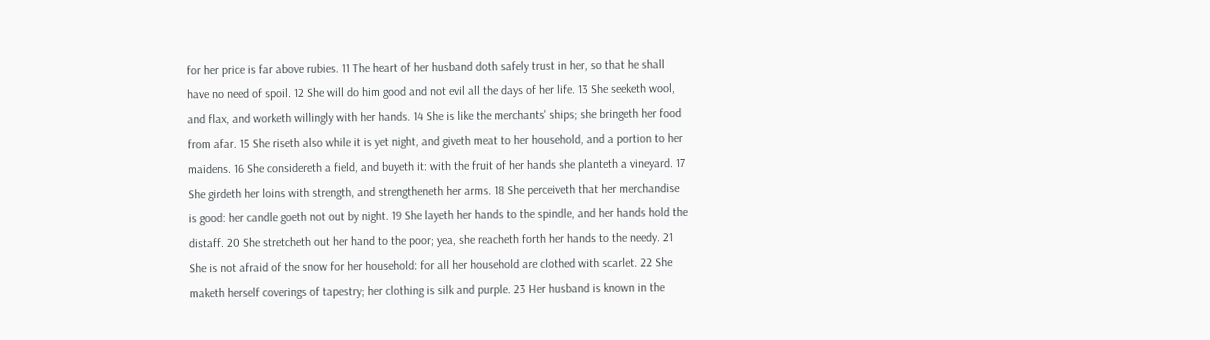for her price is far above rubies. 11 The heart of her husband doth safely trust in her, so that he shall have no need of spoil. 12 She will do him good and not evil all the days of her life. 13 She seeketh wool, and flax, and worketh willingly with her hands. 14 She is like the merchants' ships; she bringeth her food from afar. 15 She riseth also while it is yet night, and giveth meat to her household, and a portion to her maidens. 16 She considereth a field, and buyeth it: with the fruit of her hands she planteth a vineyard. 17 She girdeth her loins with strength, and strengtheneth her arms. 18 She perceiveth that her merchandise is good: her candle goeth not out by night. 19 She layeth her hands to the spindle, and her hands hold the distaff. 20 She stretcheth out her hand to the poor; yea, she reacheth forth her hands to the needy. 21 She is not afraid of the snow for her household: for all her household are clothed with scarlet. 22 She maketh herself coverings of tapestry; her clothing is silk and purple. 23 Her husband is known in the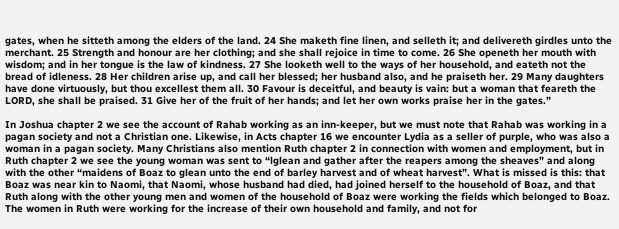gates, when he sitteth among the elders of the land. 24 She maketh fine linen, and selleth it; and delivereth girdles unto the merchant. 25 Strength and honour are her clothing; and she shall rejoice in time to come. 26 She openeth her mouth with wisdom; and in her tongue is the law of kindness. 27 She looketh well to the ways of her household, and eateth not the bread of idleness. 28 Her children arise up, and call her blessed; her husband also, and he praiseth her. 29 Many daughters have done virtuously, but thou excellest them all. 30 Favour is deceitful, and beauty is vain: but a woman that feareth the LORD, she shall be praised. 31 Give her of the fruit of her hands; and let her own works praise her in the gates.”

In Joshua chapter 2 we see the account of Rahab working as an inn-keeper, but we must note that Rahab was working in a pagan society and not a Christian one. Likewise, in Acts chapter 16 we encounter Lydia as a seller of purple, who was also a woman in a pagan society. Many Christians also mention Ruth chapter 2 in connection with women and employment, but in Ruth chapter 2 we see the young woman was sent to “lglean and gather after the reapers among the sheaves” and along with the other “maidens of Boaz to glean unto the end of barley harvest and of wheat harvest”. What is missed is this: that Boaz was near kin to Naomi, that Naomi, whose husband had died, had joined herself to the household of Boaz, and that Ruth along with the other young men and women of the household of Boaz were working the fields which belonged to Boaz. The women in Ruth were working for the increase of their own household and family, and not for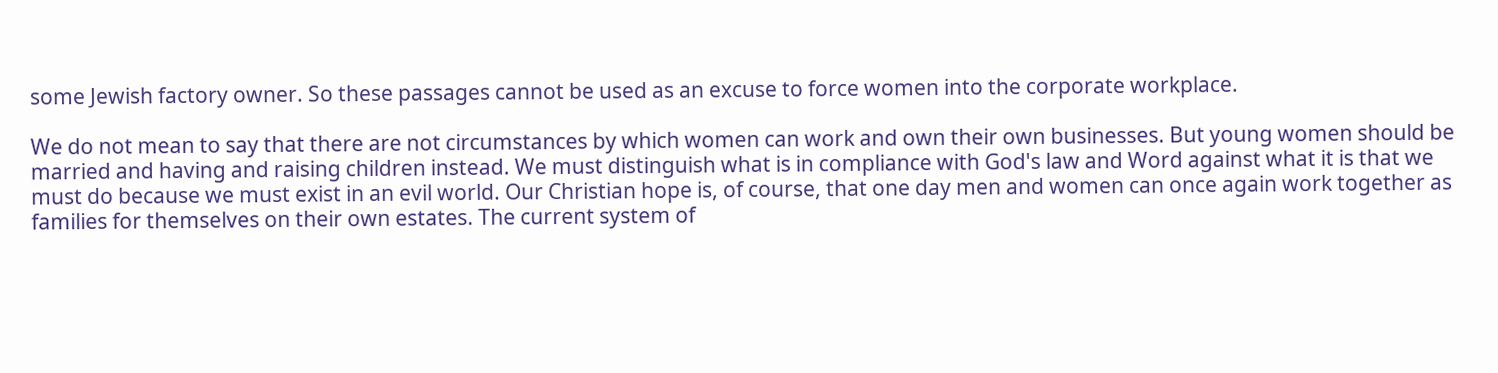some Jewish factory owner. So these passages cannot be used as an excuse to force women into the corporate workplace.

We do not mean to say that there are not circumstances by which women can work and own their own businesses. But young women should be married and having and raising children instead. We must distinguish what is in compliance with God's law and Word against what it is that we must do because we must exist in an evil world. Our Christian hope is, of course, that one day men and women can once again work together as families for themselves on their own estates. The current system of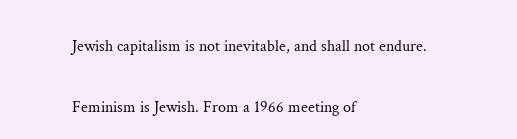Jewish capitalism is not inevitable, and shall not endure.

Feminism is Jewish. From a 1966 meeting of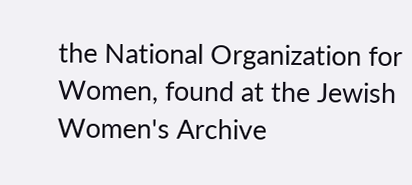the National Organization for Women, found at the Jewish Women's Archive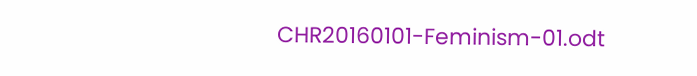CHR20160101-Feminism-01.odt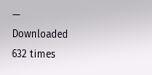— Downloaded 632 times